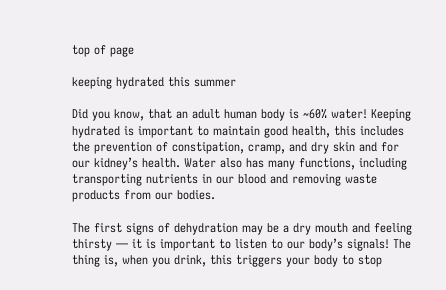top of page

keeping hydrated this summer

Did you know, that an adult human body is ~60% water! Keeping hydrated is important to maintain good health, this includes the prevention of constipation, cramp, and dry skin and for our kidney’s health. Water also has many functions, including transporting nutrients in our blood and removing waste products from our bodies.

The first signs of dehydration may be a dry mouth and feeling thirsty — it is important to listen to our body’s signals! The thing is, when you drink, this triggers your body to stop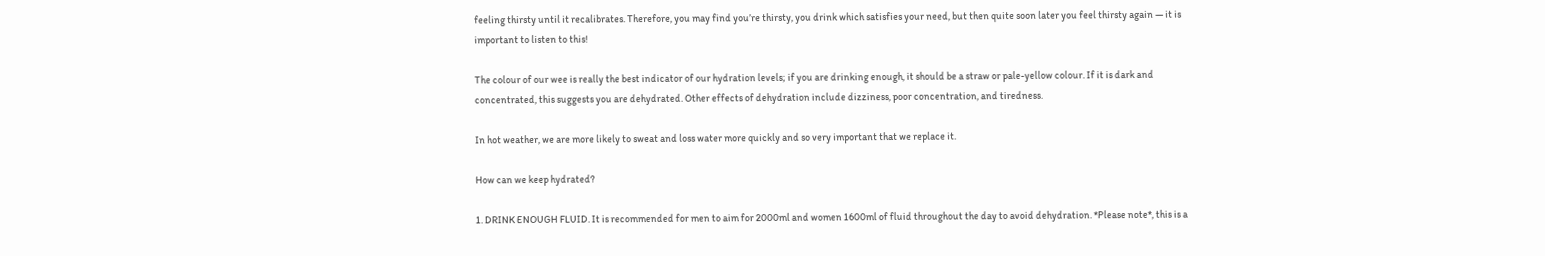feeling thirsty until it recalibrates. Therefore, you may find you’re thirsty, you drink which satisfies your need, but then quite soon later you feel thirsty again — it is important to listen to this!

The colour of our wee is really the best indicator of our hydration levels; if you are drinking enough, it should be a straw or pale-yellow colour. If it is dark and concentrated, this suggests you are dehydrated. Other effects of dehydration include dizziness, poor concentration, and tiredness.

In hot weather, we are more likely to sweat and loss water more quickly and so very important that we replace it.

How can we keep hydrated?

1. DRINK ENOUGH FLUID. It is recommended for men to aim for 2000ml and women 1600ml of fluid throughout the day to avoid dehydration. *Please note*, this is a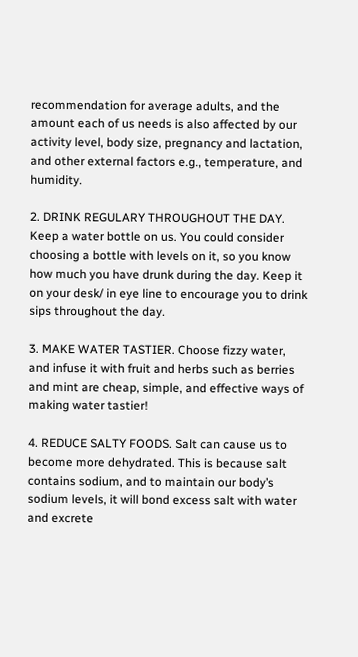recommendation for average adults, and the amount each of us needs is also affected by our activity level, body size, pregnancy and lactation, and other external factors e.g., temperature, and humidity.

2. DRINK REGULARY THROUGHOUT THE DAY. Keep a water bottle on us. You could consider choosing a bottle with levels on it, so you know how much you have drunk during the day. Keep it on your desk/ in eye line to encourage you to drink sips throughout the day.

3. MAKE WATER TASTIER. Choose fizzy water, and infuse it with fruit and herbs such as berries and mint are cheap, simple, and effective ways of making water tastier!

4. REDUCE SALTY FOODS. Salt can cause us to become more dehydrated. This is because salt contains sodium, and to maintain our body’s sodium levels, it will bond excess salt with water and excrete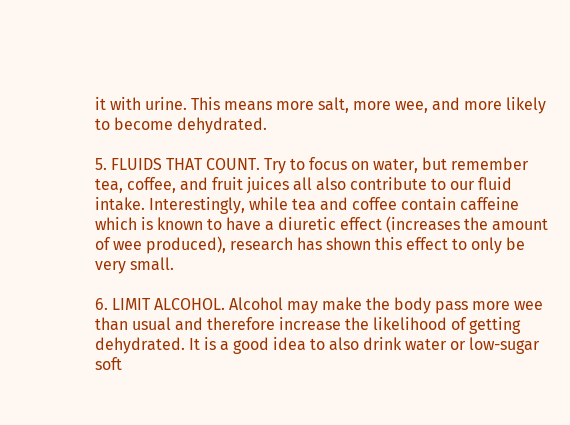it with urine. This means more salt, more wee, and more likely to become dehydrated.

5. FLUIDS THAT COUNT. Try to focus on water, but remember tea, coffee, and fruit juices all also contribute to our fluid intake. Interestingly, while tea and coffee contain caffeine which is known to have a diuretic effect (increases the amount of wee produced), research has shown this effect to only be very small.

6. LIMIT ALCOHOL. Alcohol may make the body pass more wee than usual and therefore increase the likelihood of getting dehydrated. It is a good idea to also drink water or low-sugar soft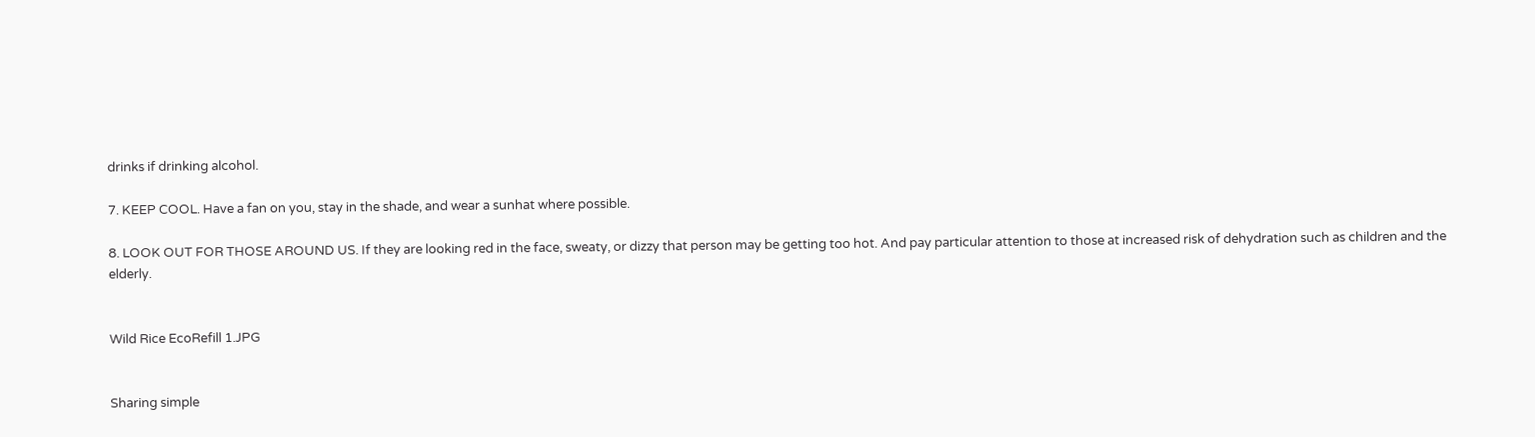drinks if drinking alcohol.

7. KEEP COOL. Have a fan on you, stay in the shade, and wear a sunhat where possible.

8. LOOK OUT FOR THOSE AROUND US. If they are looking red in the face, sweaty, or dizzy that person may be getting too hot. And pay particular attention to those at increased risk of dehydration such as children and the elderly.


Wild Rice EcoRefill 1.JPG


Sharing simple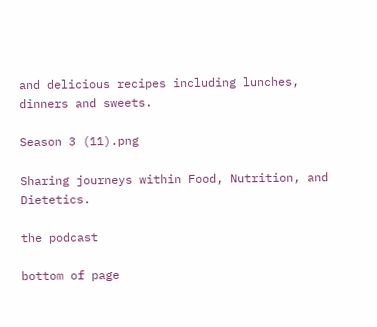and delicious recipes including lunches, dinners and sweets.

Season 3 (11).png

Sharing journeys within Food, Nutrition, and Dietetics.

the podcast

bottom of page